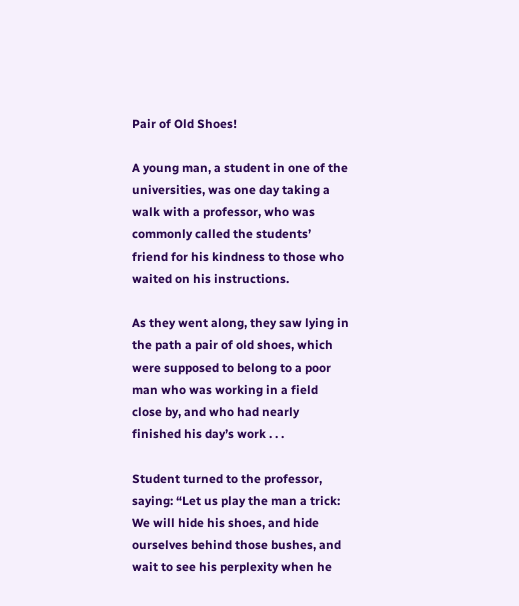Pair of Old Shoes!

A young man, a student in one of the universities, was one day taking a walk with a professor, who was commonly called the students’ friend for his kindness to those who waited on his instructions.

As they went along, they saw lying in the path a pair of old shoes, which were supposed to belong to a poor man who was working in a field close by, and who had nearly finished his day’s work . . .

Student turned to the professor, saying: “Let us play the man a trick: We will hide his shoes, and hide ourselves behind those bushes, and wait to see his perplexity when he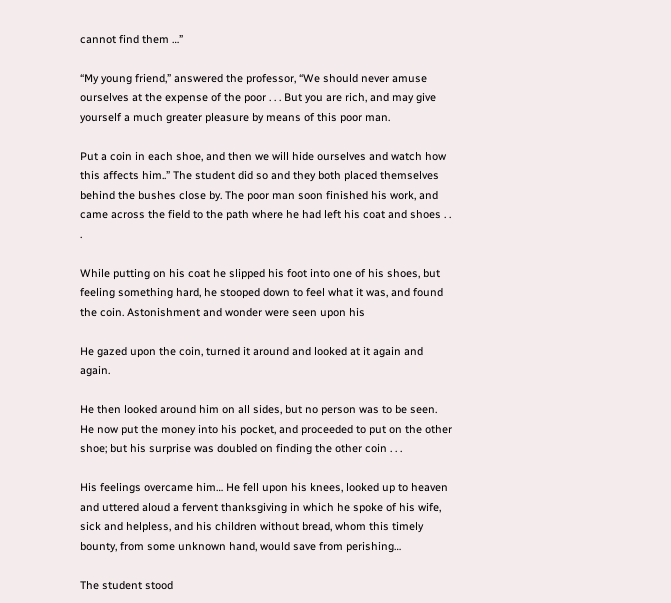cannot find them …”

“My young friend,” answered the professor, “We should never amuse ourselves at the expense of the poor . . . But you are rich, and may give yourself a much greater pleasure by means of this poor man.

Put a coin in each shoe, and then we will hide ourselves and watch how this affects him..” The student did so and they both placed themselves behind the bushes close by. The poor man soon finished his work, and came across the field to the path where he had left his coat and shoes . . .

While putting on his coat he slipped his foot into one of his shoes, but feeling something hard, he stooped down to feel what it was, and found the coin. Astonishment and wonder were seen upon his

He gazed upon the coin, turned it around and looked at it again and again.

He then looked around him on all sides, but no person was to be seen. He now put the money into his pocket, and proceeded to put on the other shoe; but his surprise was doubled on finding the other coin . . .

His feelings overcame him… He fell upon his knees, looked up to heaven and uttered aloud a fervent thanksgiving in which he spoke of his wife, sick and helpless, and his children without bread, whom this timely bounty, from some unknown hand, would save from perishing…

The student stood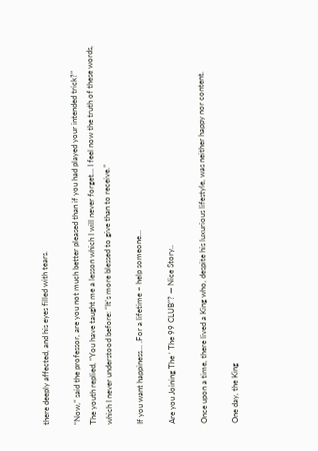there deeply affected, and his eyes filled with tears.

“Now,” said the professor, are you not much better pleased than if you had played your intended trick?”
The youth replied, “You have taught me a lesson which I will never forget… I feel now the truth of these words, which I never understood before: “It’s more blessed to give than to receive.”

If you want happiness… .For a lifetime – help someone…

Are you Joining The ‘ The 99 CLUB”? — Nice Story..

Once upon a time, there lived a King who, despite his luxurious lifestyle, was neither happy nor content.

One day, the King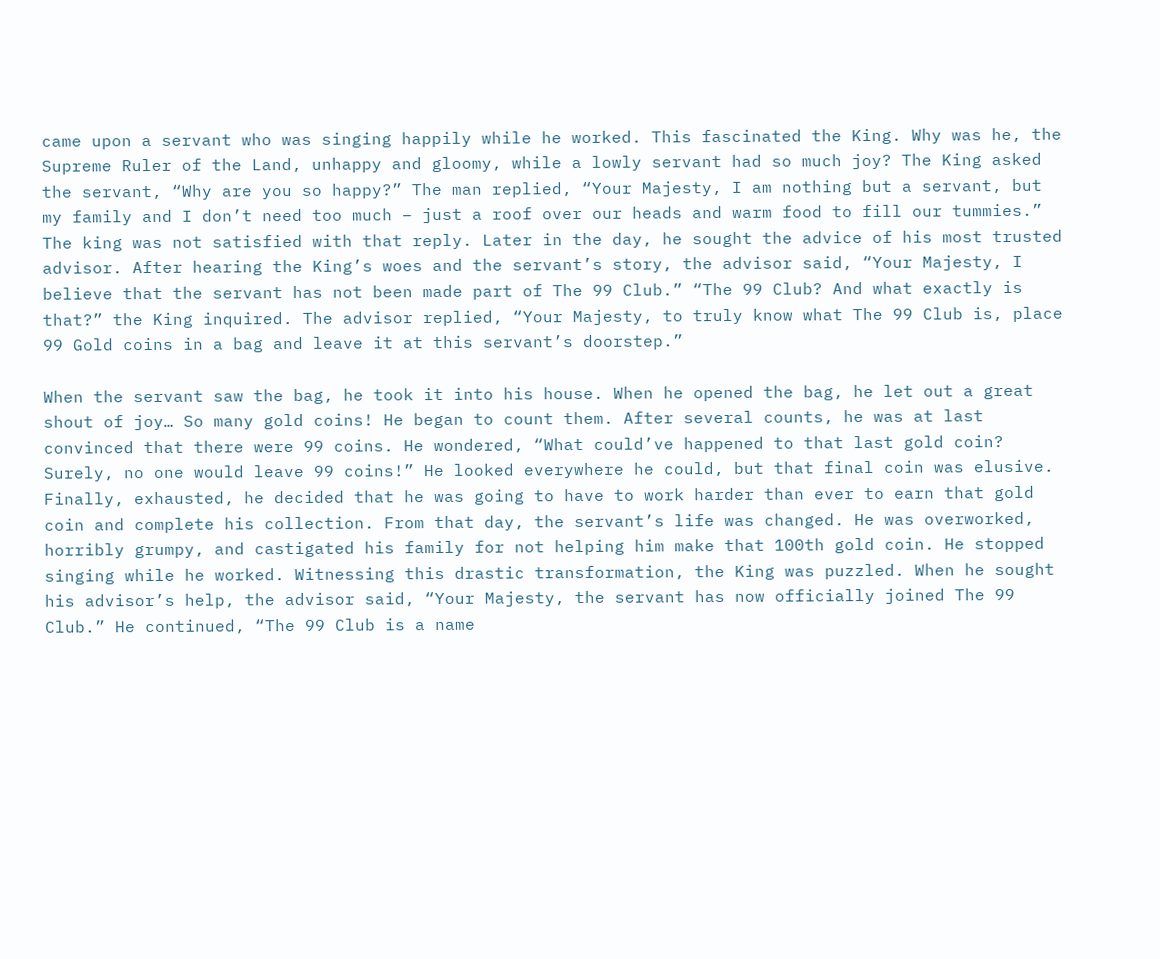came upon a servant who was singing happily while he worked. This fascinated the King. Why was he, the Supreme Ruler of the Land, unhappy and gloomy, while a lowly servant had so much joy? The King asked the servant, “Why are you so happy?” The man replied, “Your Majesty, I am nothing but a servant, but my family and I don’t need too much – just a roof over our heads and warm food to fill our tummies.” The king was not satisfied with that reply. Later in the day, he sought the advice of his most trusted advisor. After hearing the King’s woes and the servant’s story, the advisor said, “Your Majesty, I believe that the servant has not been made part of The 99 Club.” “The 99 Club? And what exactly is that?” the King inquired. The advisor replied, “Your Majesty, to truly know what The 99 Club is, place 99 Gold coins in a bag and leave it at this servant’s doorstep.”

When the servant saw the bag, he took it into his house. When he opened the bag, he let out a great shout of joy… So many gold coins! He began to count them. After several counts, he was at last convinced that there were 99 coins. He wondered, “What could’ve happened to that last gold coin? Surely, no one would leave 99 coins!” He looked everywhere he could, but that final coin was elusive. Finally, exhausted, he decided that he was going to have to work harder than ever to earn that gold coin and complete his collection. From that day, the servant’s life was changed. He was overworked, horribly grumpy, and castigated his family for not helping him make that 100th gold coin. He stopped singing while he worked. Witnessing this drastic transformation, the King was puzzled. When he sought his advisor’s help, the advisor said, “Your Majesty, the servant has now officially joined The 99 Club.” He continued, “The 99 Club is a name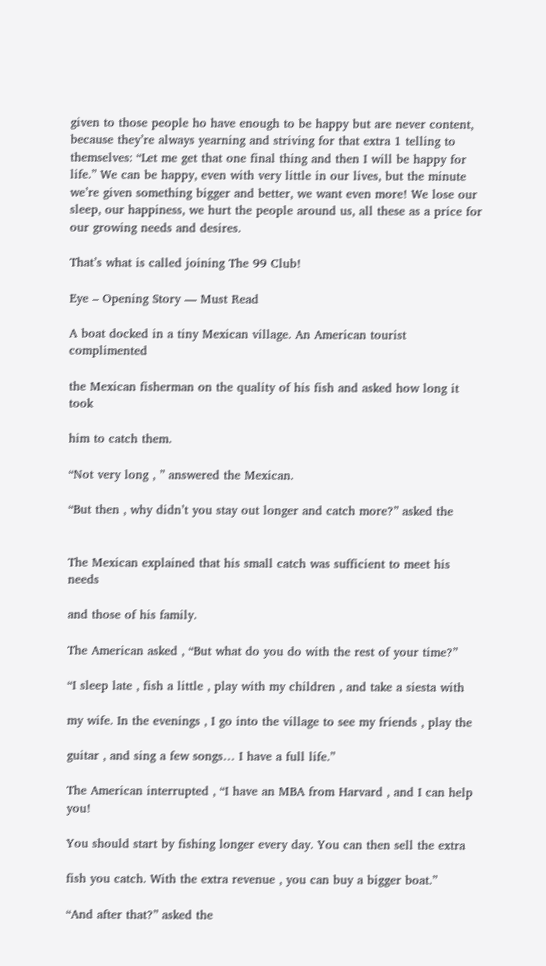given to those people ho have enough to be happy but are never content, because they’re always yearning and striving for that extra 1 telling to themselves: “Let me get that one final thing and then I will be happy for life.” We can be happy, even with very little in our lives, but the minute we’re given something bigger and better, we want even more! We lose our sleep, our happiness, we hurt the people around us, all these as a price for our growing needs and desires.

That’s what is called joining The 99 Club!

Eye – Opening Story — Must Read

A boat docked in a tiny Mexican village. An American tourist complimented

the Mexican fisherman on the quality of his fish and asked how long it took

him to catch them.

“Not very long , ” answered the Mexican.

“But then , why didn’t you stay out longer and catch more?” asked the


The Mexican explained that his small catch was sufficient to meet his needs

and those of his family.

The American asked , “But what do you do with the rest of your time?”

“I sleep late , fish a little , play with my children , and take a siesta with

my wife. In the evenings , I go into the village to see my friends , play the

guitar , and sing a few songs… I have a full life.”

The American interrupted , “I have an MBA from Harvard , and I can help you!

You should start by fishing longer every day. You can then sell the extra

fish you catch. With the extra revenue , you can buy a bigger boat.”

“And after that?” asked the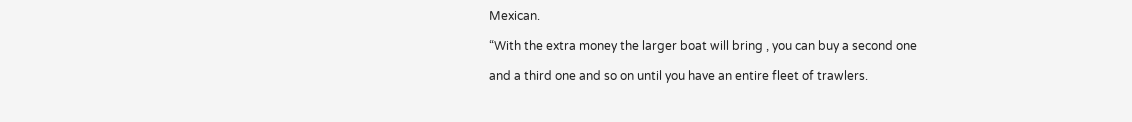Mexican.

“With the extra money the larger boat will bring , you can buy a second one

and a third one and so on until you have an entire fleet of trawlers.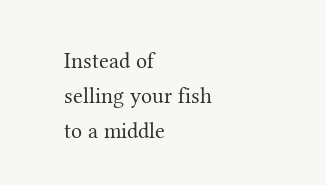Instead of selling your fish to a middle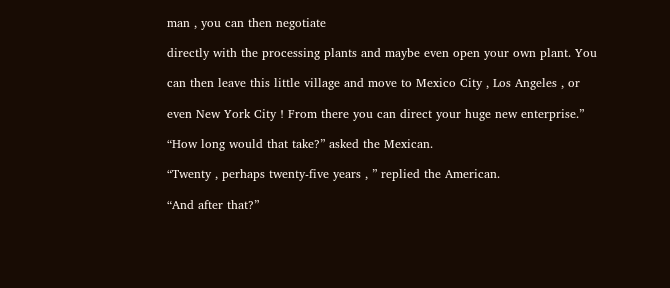man , you can then negotiate

directly with the processing plants and maybe even open your own plant. You

can then leave this little village and move to Mexico City , Los Angeles , or

even New York City ! From there you can direct your huge new enterprise.”

“How long would that take?” asked the Mexican.

“Twenty , perhaps twenty-five years , ” replied the American.

“And after that?”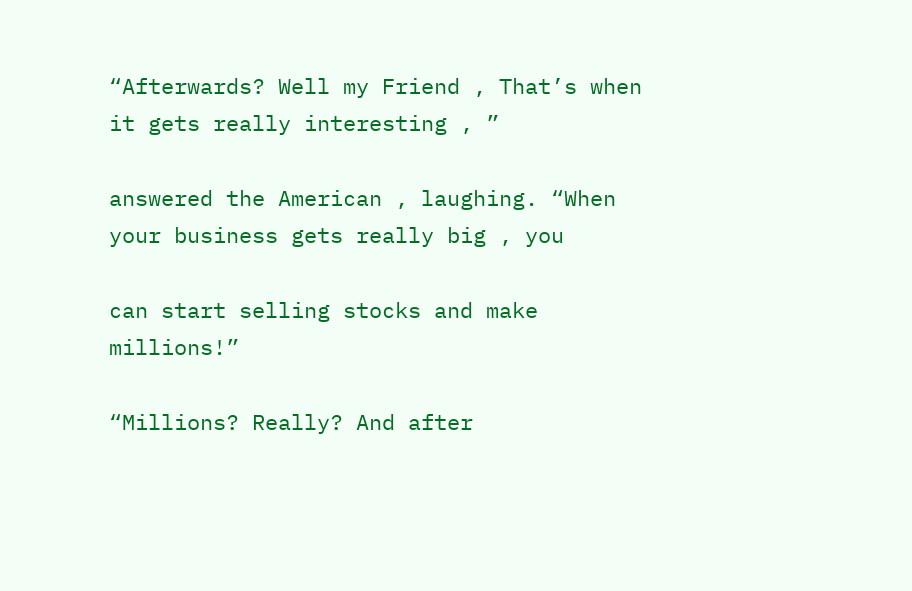“Afterwards? Well my Friend , That’s when it gets really interesting , ”

answered the American , laughing. “When your business gets really big , you

can start selling stocks and make millions!”

“Millions? Really? And after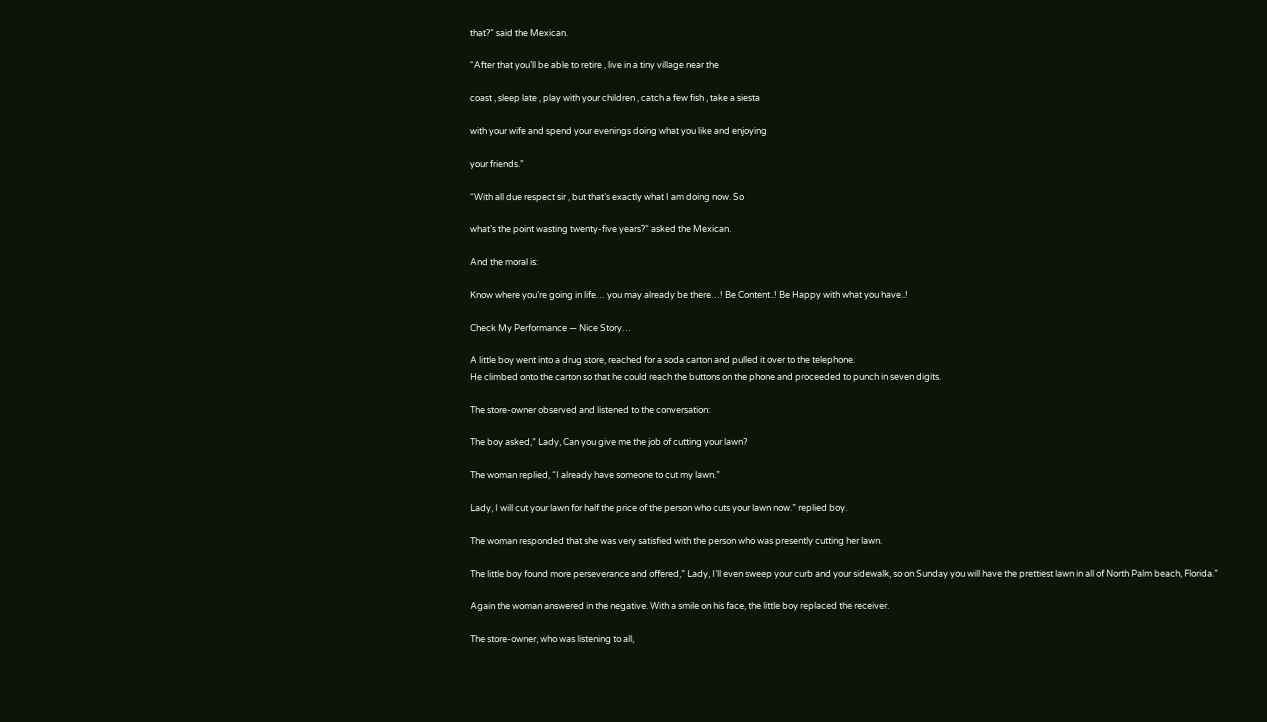that?” said the Mexican.

“After that you’ll be able to retire , live in a tiny village near the

coast , sleep late , play with your children , catch a few fish , take a siesta

with your wife and spend your evenings doing what you like and enjoying

your friends.”

“With all due respect sir , but that’s exactly what I am doing now. So

what’s the point wasting twenty-five years?” asked the Mexican.

And the moral is:

Know where you’re going in life… you may already be there…! Be Content..! Be Happy with what you have..!

Check My Performance — Nice Story…

A little boy went into a drug store, reached for a soda carton and pulled it over to the telephone.
He climbed onto the carton so that he could reach the buttons on the phone and proceeded to punch in seven digits.

The store-owner observed and listened to the conversation:

The boy asked,” Lady, Can you give me the job of cutting your lawn?

The woman replied, “I already have someone to cut my lawn.”

Lady, I will cut your lawn for half the price of the person who cuts your lawn now.” replied boy.

The woman responded that she was very satisfied with the person who was presently cutting her lawn.

The little boy found more perseverance and offered,” Lady, I’ll even sweep your curb and your sidewalk, so on Sunday you will have the prettiest lawn in all of North Palm beach, Florida.”

Again the woman answered in the negative. With a smile on his face, the little boy replaced the receiver.

The store-owner, who was listening to all,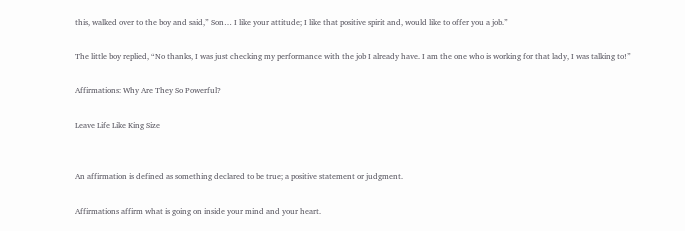this, walked over to the boy and said,” Son… I like your attitude; I like that positive spirit and, would like to offer you a job.”

The little boy replied, “No thanks, I was just checking my performance with the job I already have. I am the one who is working for that lady, I was talking to!”

Affirmations: Why Are They So Powerful?

Leave Life Like King Size


An affirmation is defined as something declared to be true; a positive statement or judgment.

Affirmations affirm what is going on inside your mind and your heart.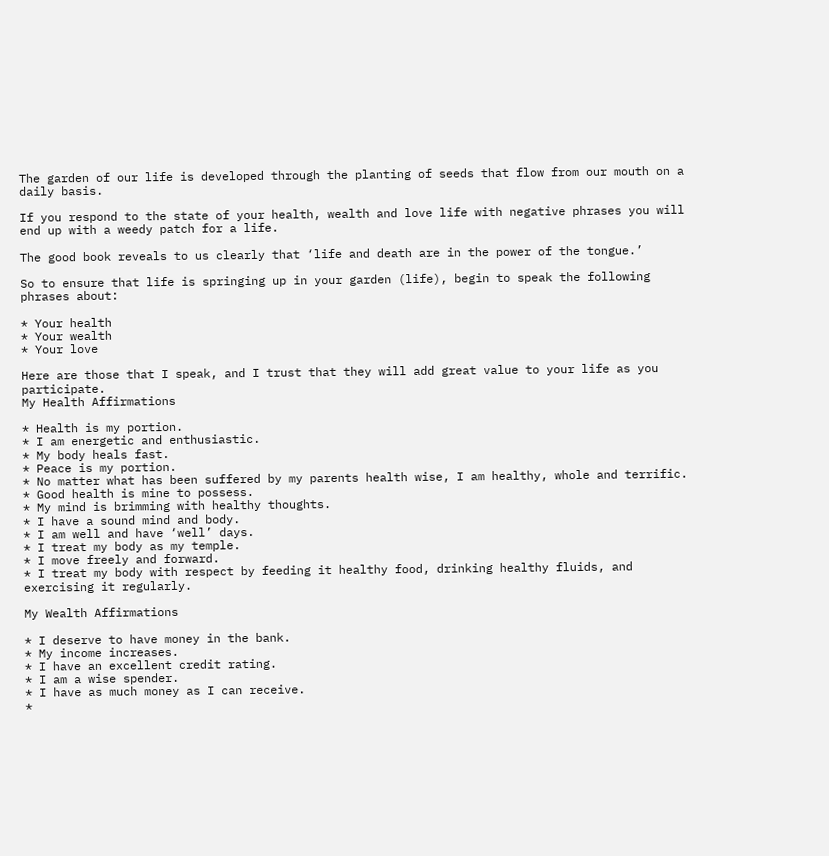The garden of our life is developed through the planting of seeds that flow from our mouth on a daily basis.

If you respond to the state of your health, wealth and love life with negative phrases you will end up with a weedy patch for a life.

The good book reveals to us clearly that ‘life and death are in the power of the tongue.’

So to ensure that life is springing up in your garden (life), begin to speak the following phrases about:

* Your health
* Your wealth
* Your love

Here are those that I speak, and I trust that they will add great value to your life as you participate.
My Health Affirmations

* Health is my portion.
* I am energetic and enthusiastic.
* My body heals fast.
* Peace is my portion.
* No matter what has been suffered by my parents health wise, I am healthy, whole and terrific.
* Good health is mine to possess.
* My mind is brimming with healthy thoughts.
* I have a sound mind and body.
* I am well and have ‘well’ days.
* I treat my body as my temple.
* I move freely and forward.
* I treat my body with respect by feeding it healthy food, drinking healthy fluids, and exercising it regularly.

My Wealth Affirmations

* I deserve to have money in the bank.
* My income increases.
* I have an excellent credit rating.
* I am a wise spender.
* I have as much money as I can receive.
*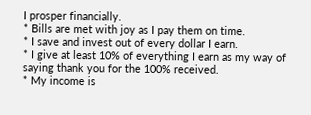I prosper financially.
* Bills are met with joy as I pay them on time.
* I save and invest out of every dollar I earn.
* I give at least 10% of everything I earn as my way of saying thank you for the 100% received.
* My income is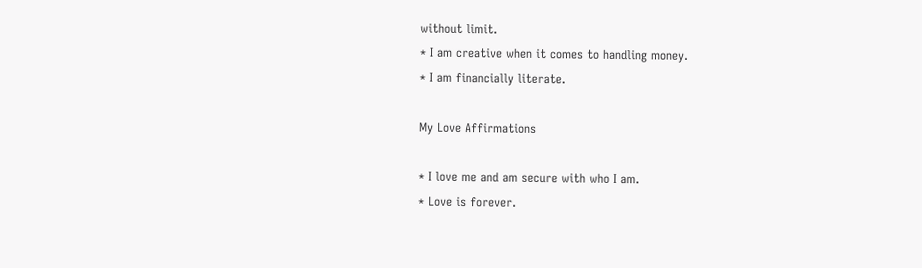without limit.
* I am creative when it comes to handling money.
* I am financially literate.

My Love Affirmations

* I love me and am secure with who I am.
* Love is forever.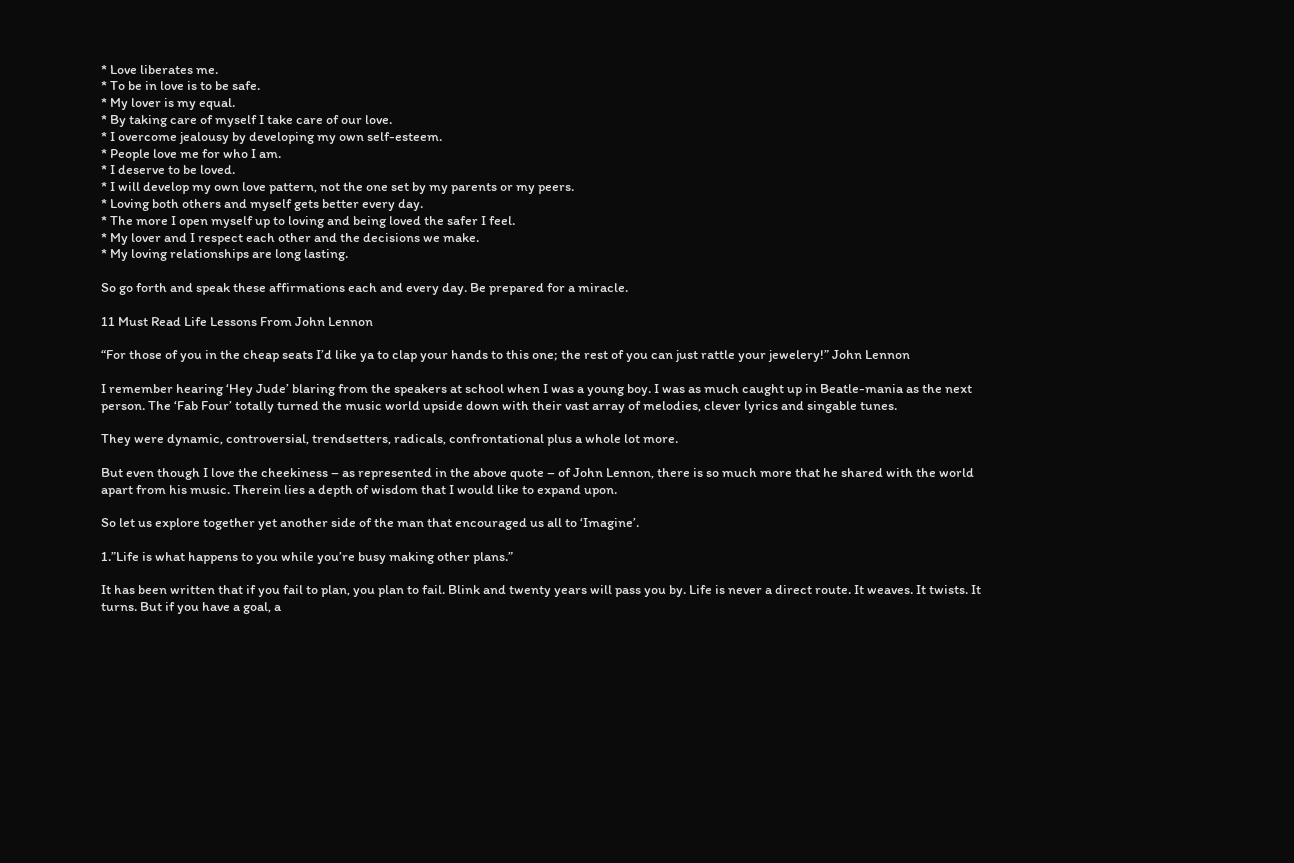* Love liberates me.
* To be in love is to be safe.
* My lover is my equal.
* By taking care of myself I take care of our love.
* I overcome jealousy by developing my own self-esteem.
* People love me for who I am.
* I deserve to be loved.
* I will develop my own love pattern, not the one set by my parents or my peers.
* Loving both others and myself gets better every day.
* The more I open myself up to loving and being loved the safer I feel.
* My lover and I respect each other and the decisions we make.
* My loving relationships are long lasting.

So go forth and speak these affirmations each and every day. Be prepared for a miracle.

11 Must Read Life Lessons From John Lennon

“For those of you in the cheap seats I’d like ya to clap your hands to this one; the rest of you can just rattle your jewelery!” John Lennon

I remember hearing ‘Hey Jude’ blaring from the speakers at school when I was a young boy. I was as much caught up in Beatle-mania as the next person. The ‘Fab Four’ totally turned the music world upside down with their vast array of melodies, clever lyrics and singable tunes.

They were dynamic, controversial, trendsetters, radicals, confrontational plus a whole lot more.

But even though I love the cheekiness – as represented in the above quote – of John Lennon, there is so much more that he shared with the world apart from his music. Therein lies a depth of wisdom that I would like to expand upon.

So let us explore together yet another side of the man that encouraged us all to ‘Imagine’.

1.”Life is what happens to you while you’re busy making other plans.”

It has been written that if you fail to plan, you plan to fail. Blink and twenty years will pass you by. Life is never a direct route. It weaves. It twists. It turns. But if you have a goal, a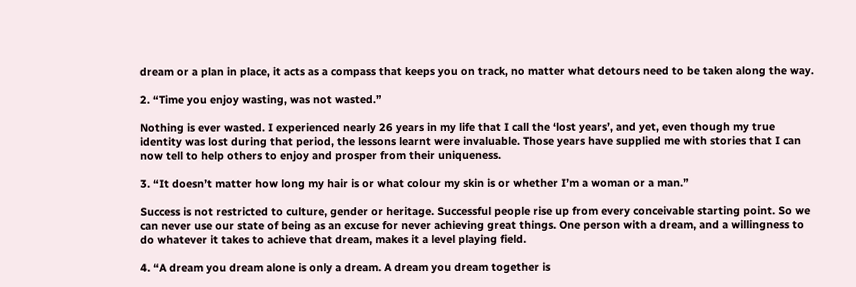dream or a plan in place, it acts as a compass that keeps you on track, no matter what detours need to be taken along the way.

2. “Time you enjoy wasting, was not wasted.”

Nothing is ever wasted. I experienced nearly 26 years in my life that I call the ‘lost years’, and yet, even though my true identity was lost during that period, the lessons learnt were invaluable. Those years have supplied me with stories that I can now tell to help others to enjoy and prosper from their uniqueness.

3. “It doesn’t matter how long my hair is or what colour my skin is or whether I’m a woman or a man.”

Success is not restricted to culture, gender or heritage. Successful people rise up from every conceivable starting point. So we can never use our state of being as an excuse for never achieving great things. One person with a dream, and a willingness to do whatever it takes to achieve that dream, makes it a level playing field.

4. “A dream you dream alone is only a dream. A dream you dream together is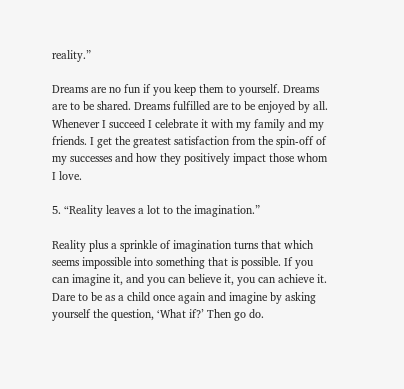reality.”

Dreams are no fun if you keep them to yourself. Dreams are to be shared. Dreams fulfilled are to be enjoyed by all. Whenever I succeed I celebrate it with my family and my friends. I get the greatest satisfaction from the spin-off of my successes and how they positively impact those whom I love.

5. “Reality leaves a lot to the imagination.”

Reality plus a sprinkle of imagination turns that which seems impossible into something that is possible. If you can imagine it, and you can believe it, you can achieve it. Dare to be as a child once again and imagine by asking yourself the question, ‘What if?’ Then go do.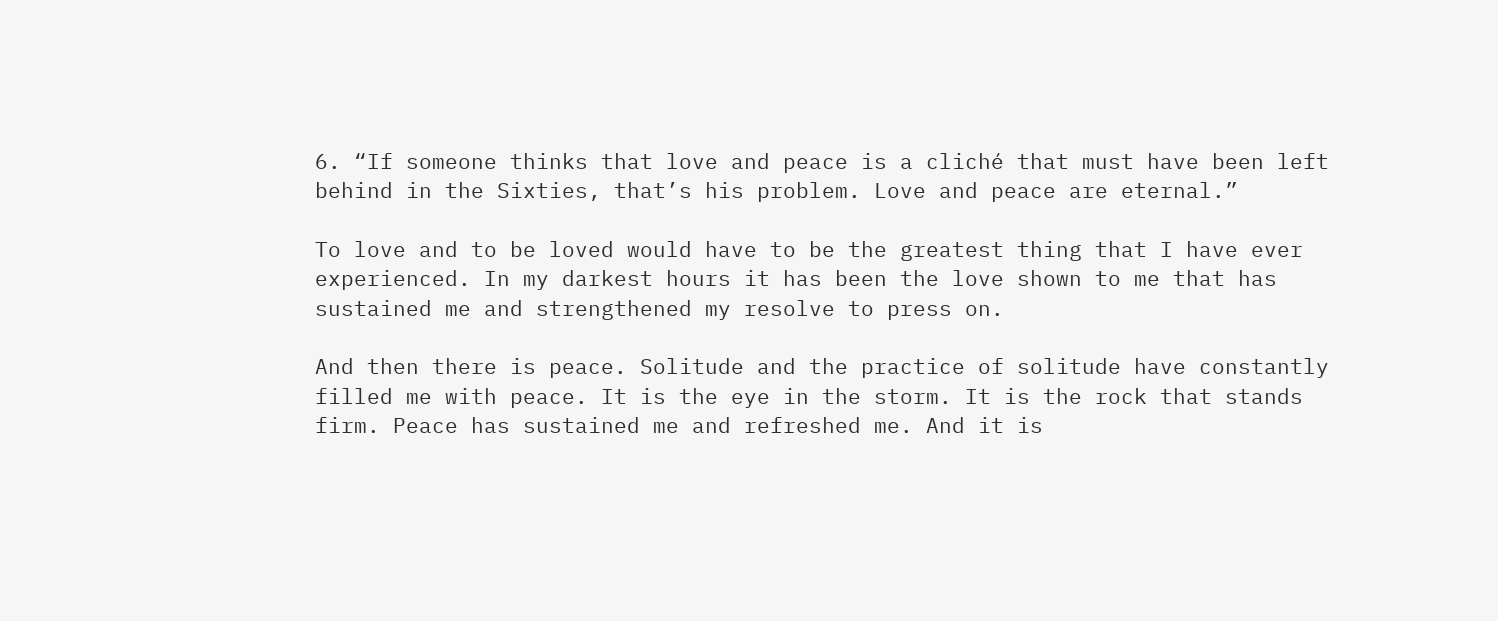6. “If someone thinks that love and peace is a cliché that must have been left behind in the Sixties, that’s his problem. Love and peace are eternal.”

To love and to be loved would have to be the greatest thing that I have ever experienced. In my darkest hours it has been the love shown to me that has sustained me and strengthened my resolve to press on.

And then there is peace. Solitude and the practice of solitude have constantly filled me with peace. It is the eye in the storm. It is the rock that stands firm. Peace has sustained me and refreshed me. And it is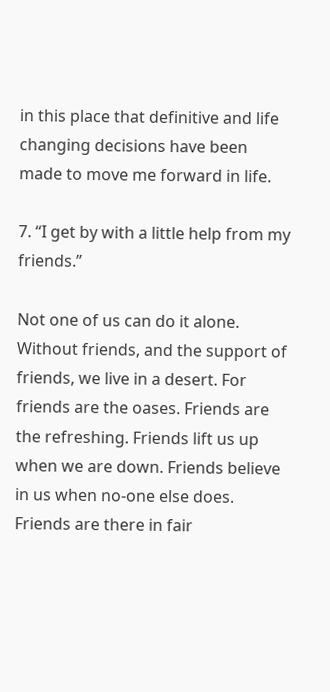in this place that definitive and life changing decisions have been made to move me forward in life.

7. “I get by with a little help from my friends.”

Not one of us can do it alone. Without friends, and the support of friends, we live in a desert. For friends are the oases. Friends are the refreshing. Friends lift us up when we are down. Friends believe in us when no-one else does. Friends are there in fair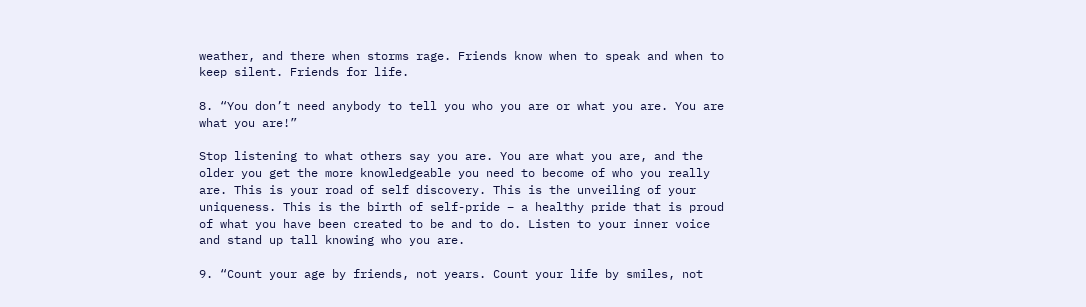weather, and there when storms rage. Friends know when to speak and when to keep silent. Friends for life.

8. “You don’t need anybody to tell you who you are or what you are. You are what you are!”

Stop listening to what others say you are. You are what you are, and the older you get the more knowledgeable you need to become of who you really are. This is your road of self discovery. This is the unveiling of your uniqueness. This is the birth of self-pride – a healthy pride that is proud of what you have been created to be and to do. Listen to your inner voice and stand up tall knowing who you are.

9. “Count your age by friends, not years. Count your life by smiles, not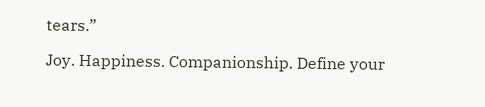tears.”

Joy. Happiness. Companionship. Define your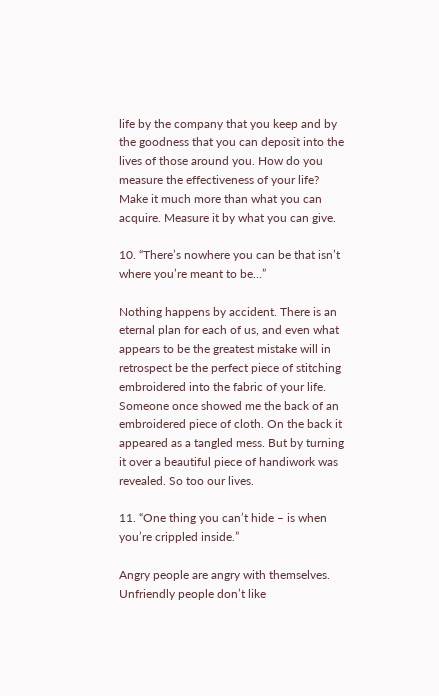life by the company that you keep and by the goodness that you can deposit into the lives of those around you. How do you measure the effectiveness of your life? Make it much more than what you can acquire. Measure it by what you can give.

10. “There’s nowhere you can be that isn’t where you’re meant to be…”

Nothing happens by accident. There is an eternal plan for each of us, and even what appears to be the greatest mistake will in retrospect be the perfect piece of stitching embroidered into the fabric of your life. Someone once showed me the back of an embroidered piece of cloth. On the back it appeared as a tangled mess. But by turning it over a beautiful piece of handiwork was revealed. So too our lives.

11. “One thing you can’t hide – is when you’re crippled inside.”

Angry people are angry with themselves. Unfriendly people don’t like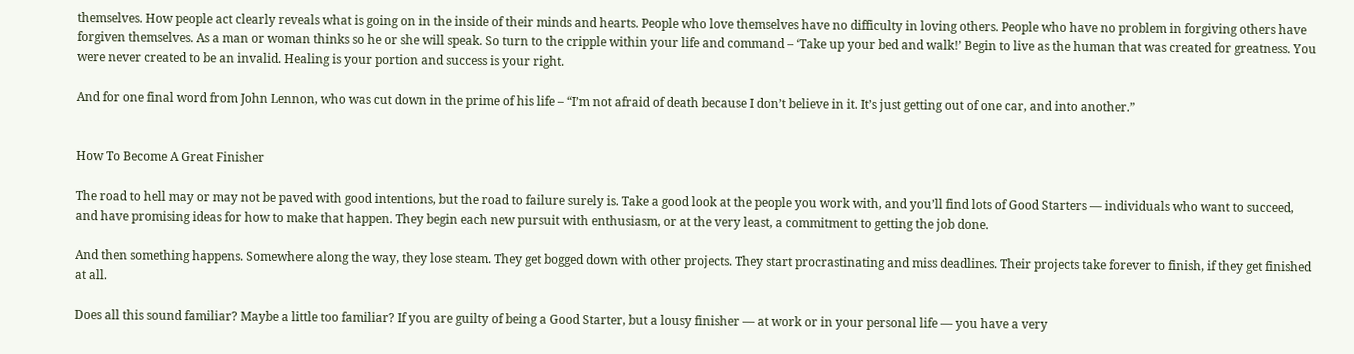themselves. How people act clearly reveals what is going on in the inside of their minds and hearts. People who love themselves have no difficulty in loving others. People who have no problem in forgiving others have forgiven themselves. As a man or woman thinks so he or she will speak. So turn to the cripple within your life and command – ‘Take up your bed and walk!’ Begin to live as the human that was created for greatness. You were never created to be an invalid. Healing is your portion and success is your right.

And for one final word from John Lennon, who was cut down in the prime of his life – “I’m not afraid of death because I don’t believe in it. It’s just getting out of one car, and into another.”


How To Become A Great Finisher

The road to hell may or may not be paved with good intentions, but the road to failure surely is. Take a good look at the people you work with, and you’ll find lots of Good Starters — individuals who want to succeed, and have promising ideas for how to make that happen. They begin each new pursuit with enthusiasm, or at the very least, a commitment to getting the job done.

And then something happens. Somewhere along the way, they lose steam. They get bogged down with other projects. They start procrastinating and miss deadlines. Their projects take forever to finish, if they get finished at all.

Does all this sound familiar? Maybe a little too familiar? If you are guilty of being a Good Starter, but a lousy finisher — at work or in your personal life — you have a very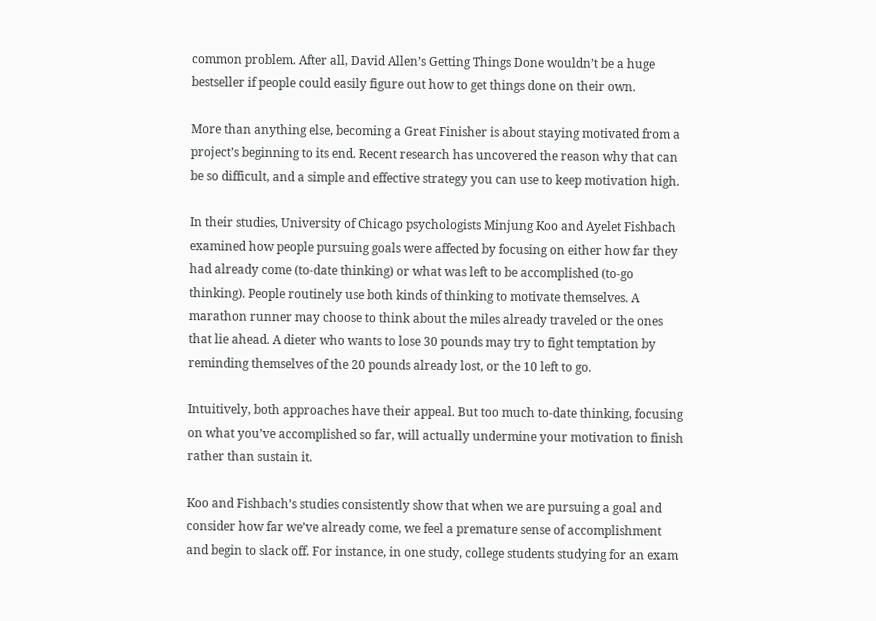common problem. After all, David Allen’s Getting Things Done wouldn’t be a huge bestseller if people could easily figure out how to get things done on their own.

More than anything else, becoming a Great Finisher is about staying motivated from a project’s beginning to its end. Recent research has uncovered the reason why that can be so difficult, and a simple and effective strategy you can use to keep motivation high.

In their studies, University of Chicago psychologists Minjung Koo and Ayelet Fishbach examined how people pursuing goals were affected by focusing on either how far they had already come (to-date thinking) or what was left to be accomplished (to-go thinking). People routinely use both kinds of thinking to motivate themselves. A marathon runner may choose to think about the miles already traveled or the ones that lie ahead. A dieter who wants to lose 30 pounds may try to fight temptation by reminding themselves of the 20 pounds already lost, or the 10 left to go.

Intuitively, both approaches have their appeal. But too much to-date thinking, focusing on what you’ve accomplished so far, will actually undermine your motivation to finish rather than sustain it.

Koo and Fishbach’s studies consistently show that when we are pursuing a goal and consider how far we’ve already come, we feel a premature sense of accomplishment and begin to slack off. For instance, in one study, college students studying for an exam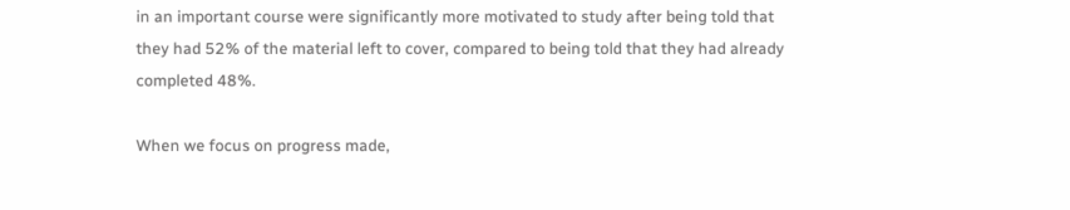in an important course were significantly more motivated to study after being told that they had 52% of the material left to cover, compared to being told that they had already completed 48%.

When we focus on progress made,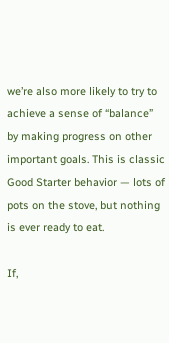we’re also more likely to try to achieve a sense of “balance” by making progress on other important goals. This is classic Good Starter behavior — lots of pots on the stove, but nothing is ever ready to eat.

If,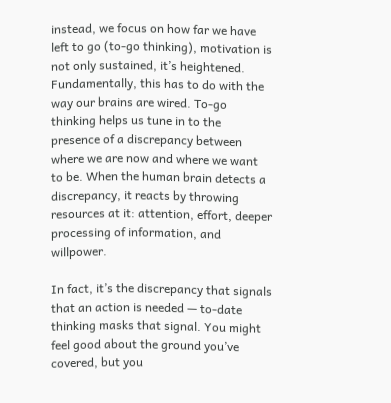instead, we focus on how far we have left to go (to-go thinking), motivation is not only sustained, it’s heightened. Fundamentally, this has to do with the way our brains are wired. To-go thinking helps us tune in to the presence of a discrepancy between where we are now and where we want to be. When the human brain detects a discrepancy, it reacts by throwing resources at it: attention, effort, deeper processing of information, and willpower.

In fact, it’s the discrepancy that signals that an action is needed — to-date thinking masks that signal. You might feel good about the ground you’ve covered, but you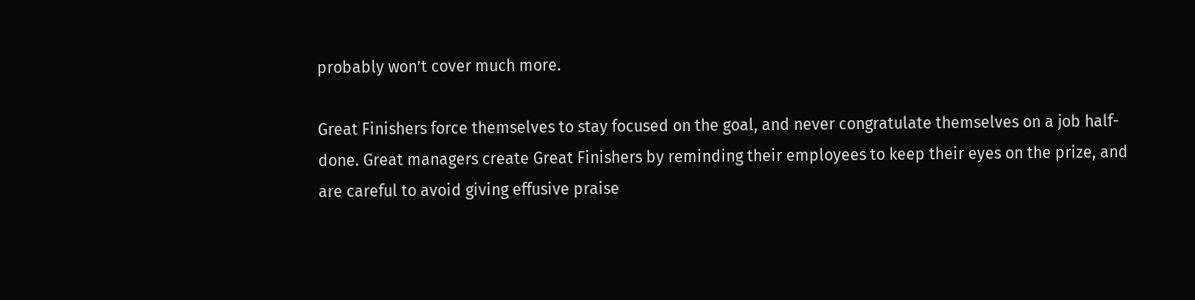probably won’t cover much more.

Great Finishers force themselves to stay focused on the goal, and never congratulate themselves on a job half-done. Great managers create Great Finishers by reminding their employees to keep their eyes on the prize, and are careful to avoid giving effusive praise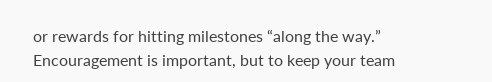or rewards for hitting milestones “along the way.” Encouragement is important, but to keep your team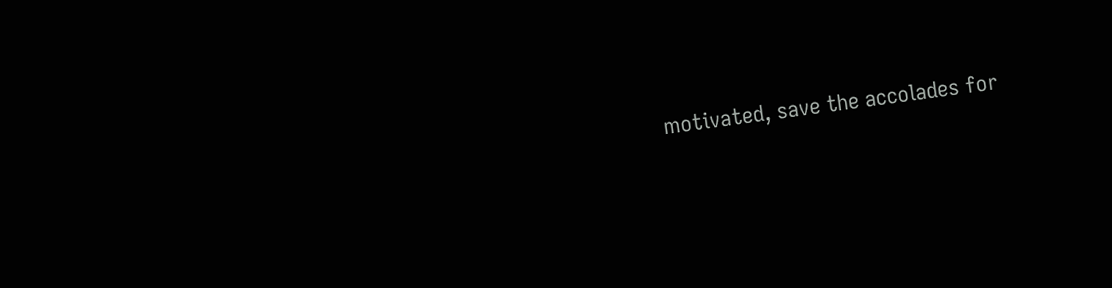motivated, save the accolades for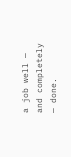a job well — and completely — done.